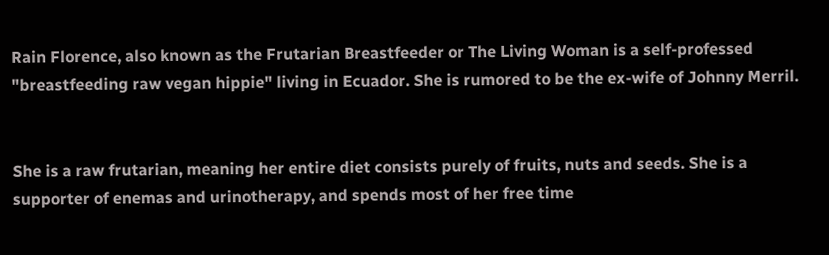Rain Florence, also known as the Frutarian Breastfeeder or The Living Woman is a self-professed "breastfeeding raw vegan hippie" living in Ecuador. She is rumored to be the ex-wife of Johnny Merril.


She is a raw frutarian, meaning her entire diet consists purely of fruits, nuts and seeds. She is a supporter of enemas and urinotherapy, and spends most of her free time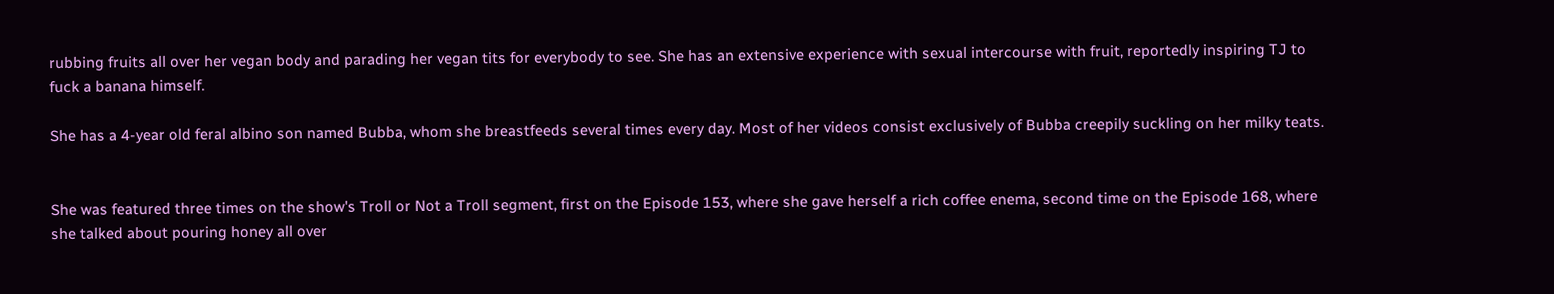rubbing fruits all over her vegan body and parading her vegan tits for everybody to see. She has an extensive experience with sexual intercourse with fruit, reportedly inspiring TJ to fuck a banana himself.

She has a 4-year old feral albino son named Bubba, whom she breastfeeds several times every day. Most of her videos consist exclusively of Bubba creepily suckling on her milky teats.


She was featured three times on the show's Troll or Not a Troll segment, first on the Episode 153, where she gave herself a rich coffee enema, second time on the Episode 168, where she talked about pouring honey all over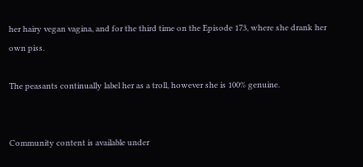her hairy vegan vagina, and for the third time on the Episode 173, where she drank her own piss.

The peasants continually label her as a troll, however she is 100% genuine.


Community content is available under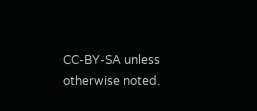CC-BY-SA unless otherwise noted.